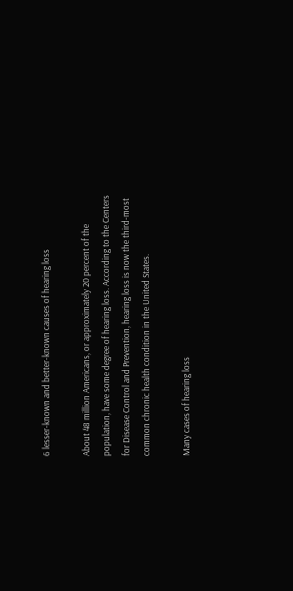6 lesser-known and better-known causes of hearing loss

About 48 million Americans, or approximately 20 percent of the population, have some degree of hearing loss. According to the Centers for Disease Control and Prevention, hearing loss is now the third-most common chronic health condition in the United States.

Many cases of hearing loss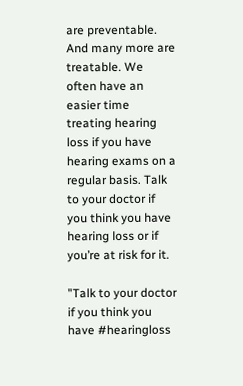are preventable. And many more are treatable. We often have an easier time treating hearing loss if you have hearing exams on a regular basis. Talk to your doctor if you think you have hearing loss or if you’re at risk for it.

"Talk to your doctor if you think you have #hearingloss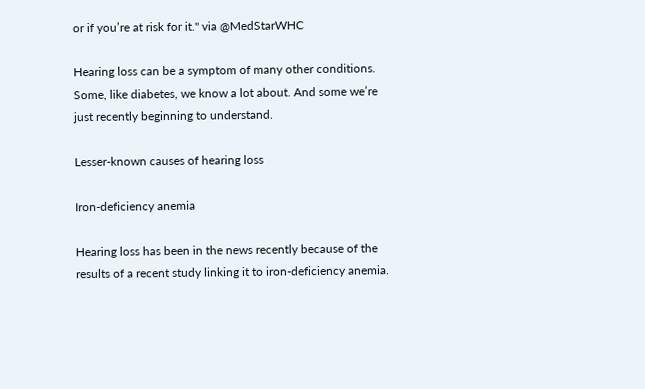or if you’re at risk for it." via @MedStarWHC

Hearing loss can be a symptom of many other conditions. Some, like diabetes, we know a lot about. And some we’re just recently beginning to understand.

Lesser-known causes of hearing loss

Iron-deficiency anemia

Hearing loss has been in the news recently because of the results of a recent study linking it to iron-deficiency anemia.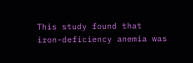This study found that iron-deficiency anemia was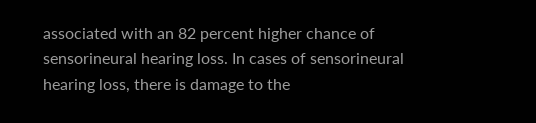associated with an 82 percent higher chance of sensorineural hearing loss. In cases of sensorineural hearing loss, there is damage to the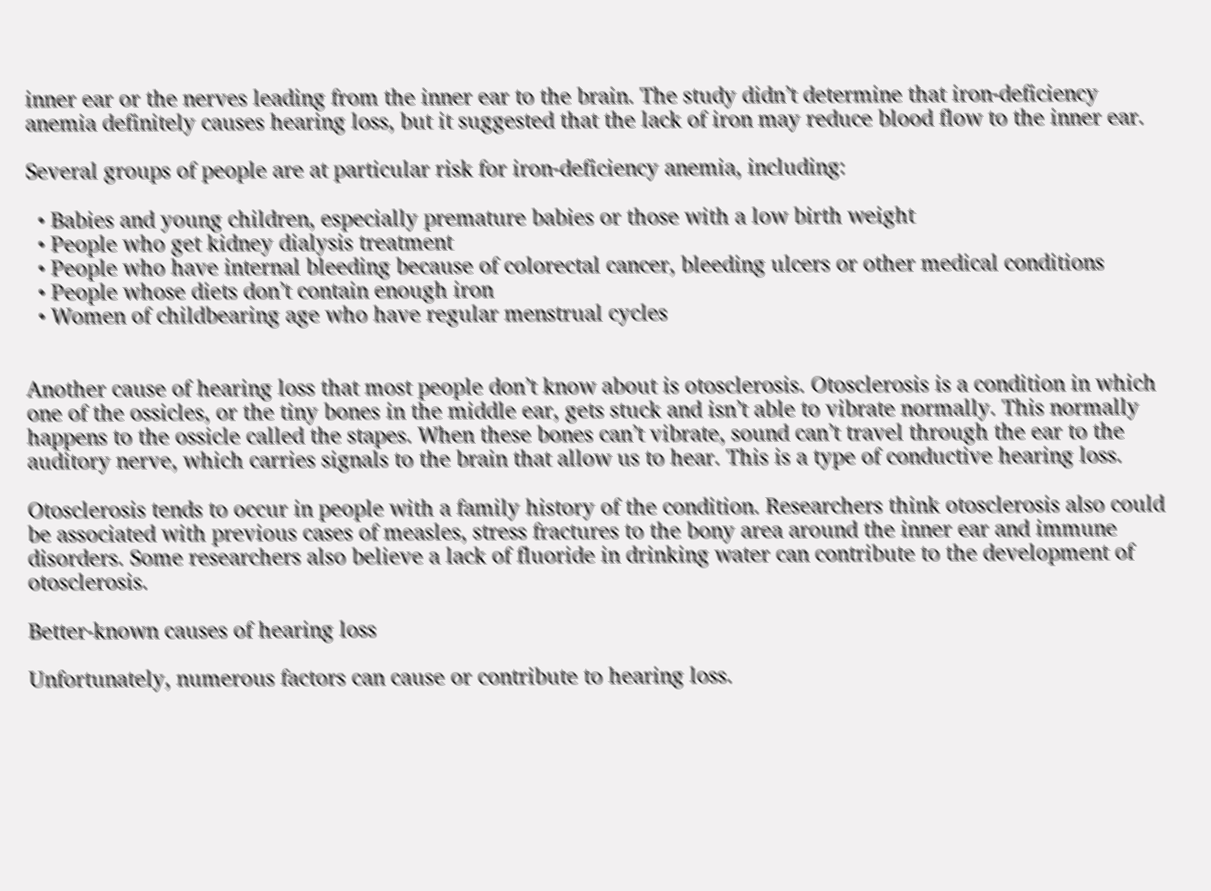inner ear or the nerves leading from the inner ear to the brain. The study didn’t determine that iron-deficiency anemia definitely causes hearing loss, but it suggested that the lack of iron may reduce blood flow to the inner ear.

Several groups of people are at particular risk for iron-deficiency anemia, including:

  • Babies and young children, especially premature babies or those with a low birth weight
  • People who get kidney dialysis treatment
  • People who have internal bleeding because of colorectal cancer, bleeding ulcers or other medical conditions
  • People whose diets don’t contain enough iron
  • Women of childbearing age who have regular menstrual cycles


Another cause of hearing loss that most people don’t know about is otosclerosis. Otosclerosis is a condition in which one of the ossicles, or the tiny bones in the middle ear, gets stuck and isn’t able to vibrate normally. This normally happens to the ossicle called the stapes. When these bones can’t vibrate, sound can’t travel through the ear to the auditory nerve, which carries signals to the brain that allow us to hear. This is a type of conductive hearing loss.

Otosclerosis tends to occur in people with a family history of the condition. Researchers think otosclerosis also could be associated with previous cases of measles, stress fractures to the bony area around the inner ear and immune disorders. Some researchers also believe a lack of fluoride in drinking water can contribute to the development of otosclerosis.

Better-known causes of hearing loss

Unfortunately, numerous factors can cause or contribute to hearing loss.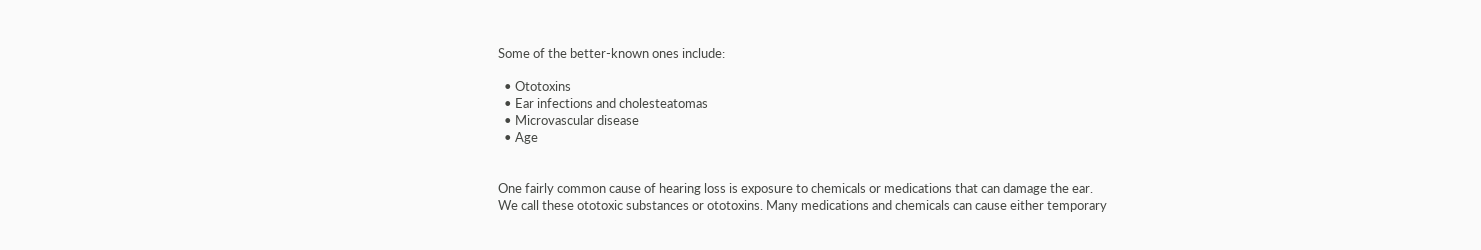Some of the better-known ones include:

  • Ototoxins
  • Ear infections and cholesteatomas
  • Microvascular disease
  • Age


One fairly common cause of hearing loss is exposure to chemicals or medications that can damage the ear. We call these ototoxic substances or ototoxins. Many medications and chemicals can cause either temporary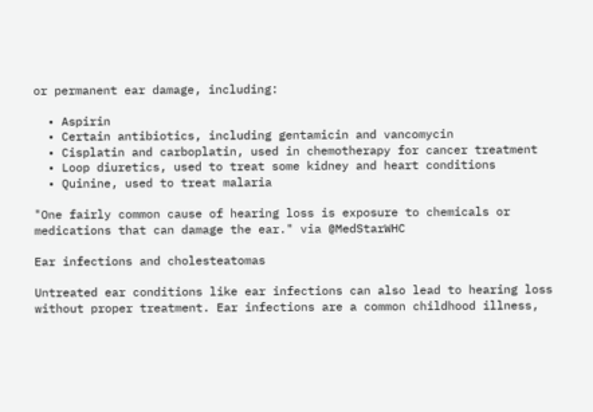or permanent ear damage, including:

  • Aspirin
  • Certain antibiotics, including gentamicin and vancomycin
  • Cisplatin and carboplatin, used in chemotherapy for cancer treatment
  • Loop diuretics, used to treat some kidney and heart conditions
  • Quinine, used to treat malaria

"One fairly common cause of hearing loss is exposure to chemicals or medications that can damage the ear." via @MedStarWHC

Ear infections and cholesteatomas

Untreated ear conditions like ear infections can also lead to hearing loss without proper treatment. Ear infections are a common childhood illness,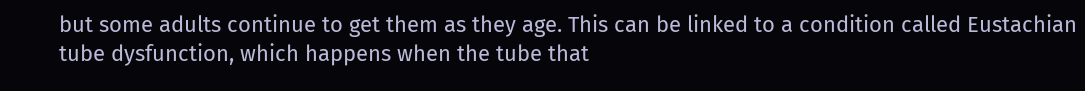but some adults continue to get them as they age. This can be linked to a condition called Eustachian tube dysfunction, which happens when the tube that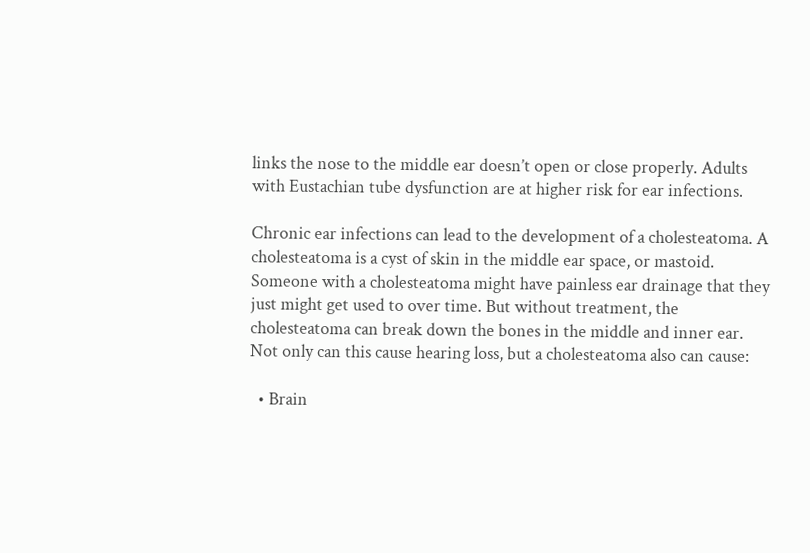links the nose to the middle ear doesn’t open or close properly. Adults with Eustachian tube dysfunction are at higher risk for ear infections.

Chronic ear infections can lead to the development of a cholesteatoma. A cholesteatoma is a cyst of skin in the middle ear space, or mastoid. Someone with a cholesteatoma might have painless ear drainage that they just might get used to over time. But without treatment, the cholesteatoma can break down the bones in the middle and inner ear. Not only can this cause hearing loss, but a cholesteatoma also can cause:

  • Brain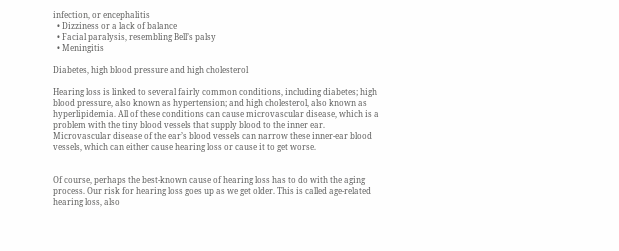infection, or encephalitis
  • Dizziness or a lack of balance
  • Facial paralysis, resembling Bell’s palsy
  • Meningitis

Diabetes, high blood pressure and high cholesterol

Hearing loss is linked to several fairly common conditions, including diabetes; high blood pressure, also known as hypertension; and high cholesterol, also known as hyperlipidemia. All of these conditions can cause microvascular disease, which is a problem with the tiny blood vessels that supply blood to the inner ear. Microvascular disease of the ear’s blood vessels can narrow these inner-ear blood vessels, which can either cause hearing loss or cause it to get worse.


Of course, perhaps the best-known cause of hearing loss has to do with the aging process. Our risk for hearing loss goes up as we get older. This is called age-related hearing loss, also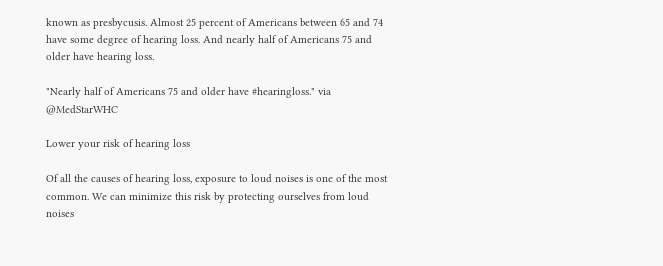known as presbycusis. Almost 25 percent of Americans between 65 and 74 have some degree of hearing loss. And nearly half of Americans 75 and older have hearing loss.

"Nearly half of Americans 75 and older have #hearingloss." via @MedStarWHC

Lower your risk of hearing loss

Of all the causes of hearing loss, exposure to loud noises is one of the most common. We can minimize this risk by protecting ourselves from loud noises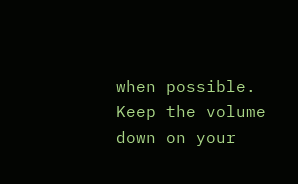when possible. Keep the volume down on your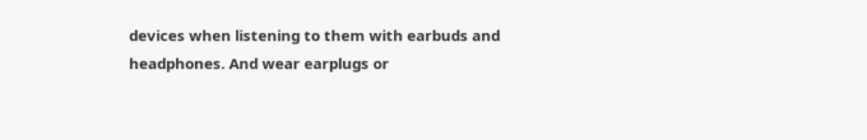devices when listening to them with earbuds and headphones. And wear earplugs or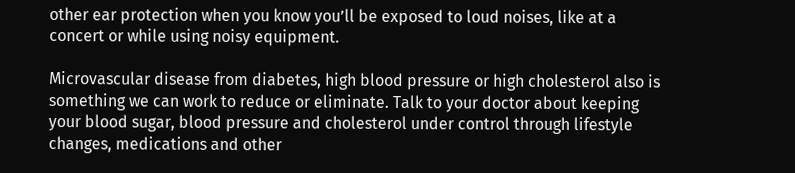other ear protection when you know you’ll be exposed to loud noises, like at a concert or while using noisy equipment.

Microvascular disease from diabetes, high blood pressure or high cholesterol also is something we can work to reduce or eliminate. Talk to your doctor about keeping your blood sugar, blood pressure and cholesterol under control through lifestyle changes, medications and other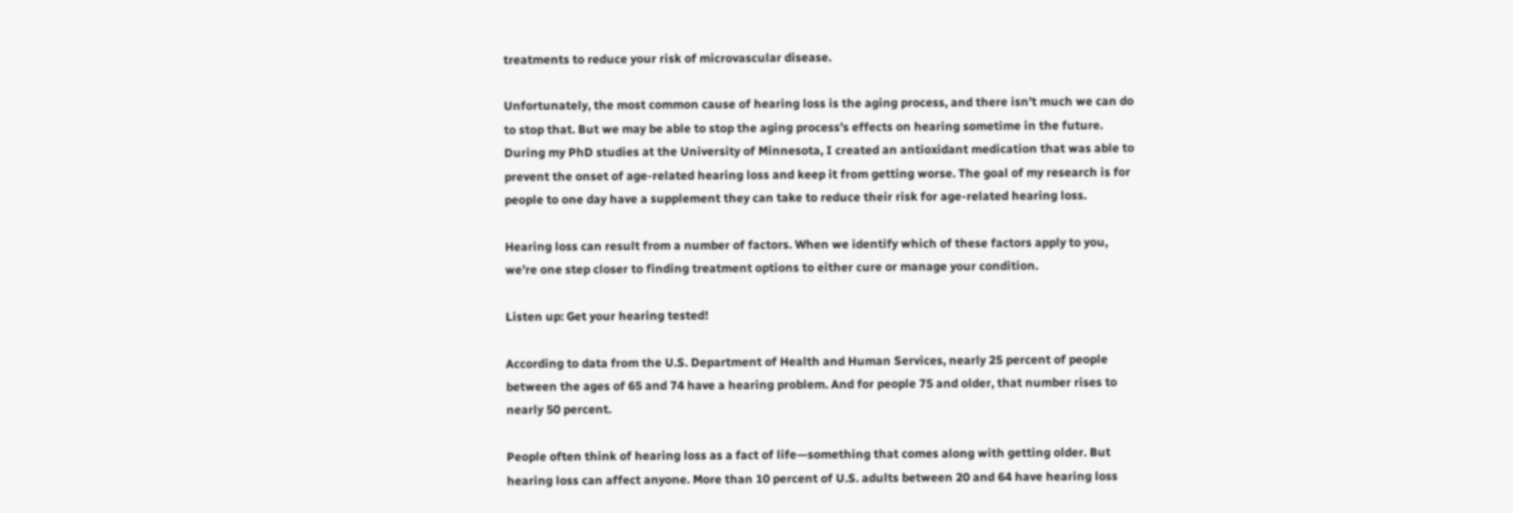treatments to reduce your risk of microvascular disease.

Unfortunately, the most common cause of hearing loss is the aging process, and there isn’t much we can do to stop that. But we may be able to stop the aging process’s effects on hearing sometime in the future. During my PhD studies at the University of Minnesota, I created an antioxidant medication that was able to prevent the onset of age-related hearing loss and keep it from getting worse. The goal of my research is for people to one day have a supplement they can take to reduce their risk for age-related hearing loss.

Hearing loss can result from a number of factors. When we identify which of these factors apply to you, we’re one step closer to finding treatment options to either cure or manage your condition.

Listen up: Get your hearing tested!

According to data from the U.S. Department of Health and Human Services, nearly 25 percent of people between the ages of 65 and 74 have a hearing problem. And for people 75 and older, that number rises to nearly 50 percent.

People often think of hearing loss as a fact of life—something that comes along with getting older. But hearing loss can affect anyone. More than 10 percent of U.S. adults between 20 and 64 have hearing loss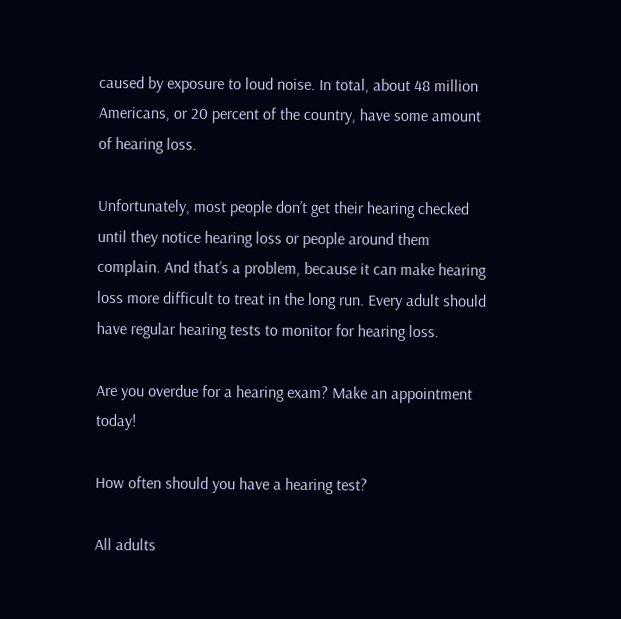caused by exposure to loud noise. In total, about 48 million Americans, or 20 percent of the country, have some amount of hearing loss.

Unfortunately, most people don’t get their hearing checked until they notice hearing loss or people around them complain. And that’s a problem, because it can make hearing loss more difficult to treat in the long run. Every adult should have regular hearing tests to monitor for hearing loss.

Are you overdue for a hearing exam? Make an appointment today!

How often should you have a hearing test?

All adults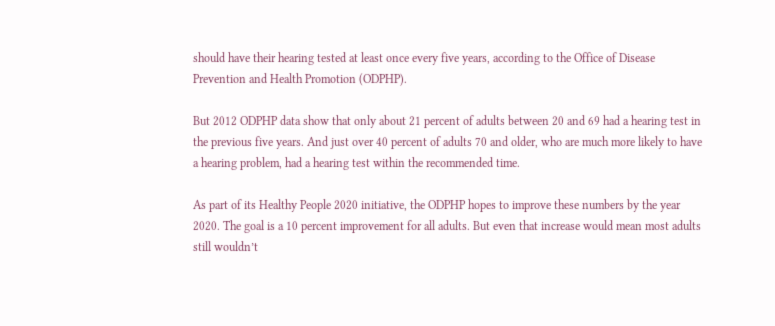should have their hearing tested at least once every five years, according to the Office of Disease Prevention and Health Promotion (ODPHP).

But 2012 ODPHP data show that only about 21 percent of adults between 20 and 69 had a hearing test in the previous five years. And just over 40 percent of adults 70 and older, who are much more likely to have a hearing problem, had a hearing test within the recommended time.

As part of its Healthy People 2020 initiative, the ODPHP hopes to improve these numbers by the year 2020. The goal is a 10 percent improvement for all adults. But even that increase would mean most adults still wouldn’t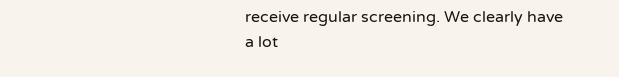receive regular screening. We clearly have a lot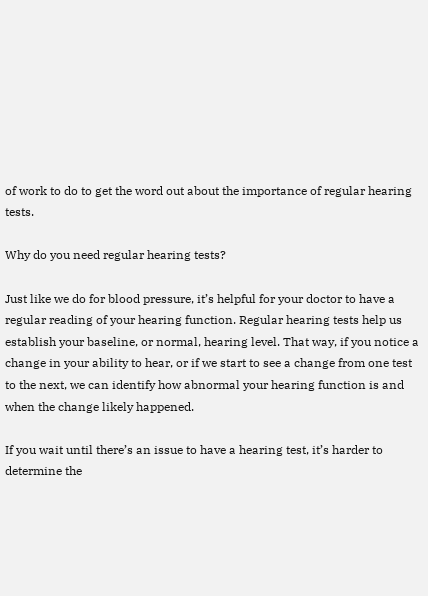of work to do to get the word out about the importance of regular hearing tests.

Why do you need regular hearing tests?

Just like we do for blood pressure, it’s helpful for your doctor to have a regular reading of your hearing function. Regular hearing tests help us establish your baseline, or normal, hearing level. That way, if you notice a change in your ability to hear, or if we start to see a change from one test to the next, we can identify how abnormal your hearing function is and when the change likely happened.

If you wait until there’s an issue to have a hearing test, it’s harder to determine the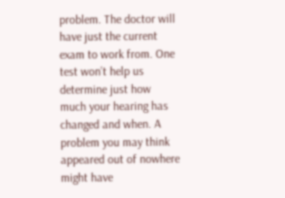problem. The doctor will have just the current exam to work from. One test won’t help us determine just how much your hearing has changed and when. A problem you may think appeared out of nowhere might have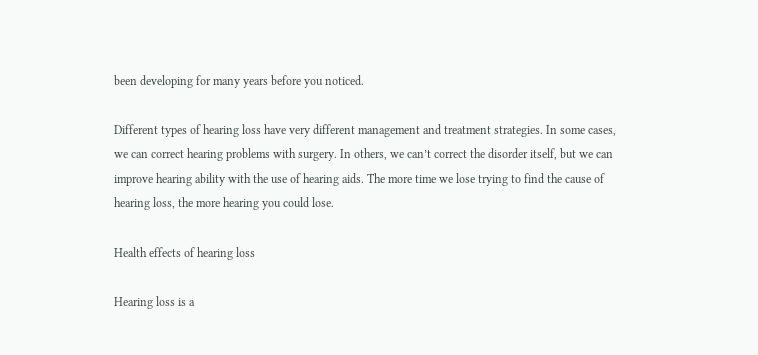been developing for many years before you noticed.

Different types of hearing loss have very different management and treatment strategies. In some cases, we can correct hearing problems with surgery. In others, we can’t correct the disorder itself, but we can improve hearing ability with the use of hearing aids. The more time we lose trying to find the cause of hearing loss, the more hearing you could lose.

Health effects of hearing loss

Hearing loss is a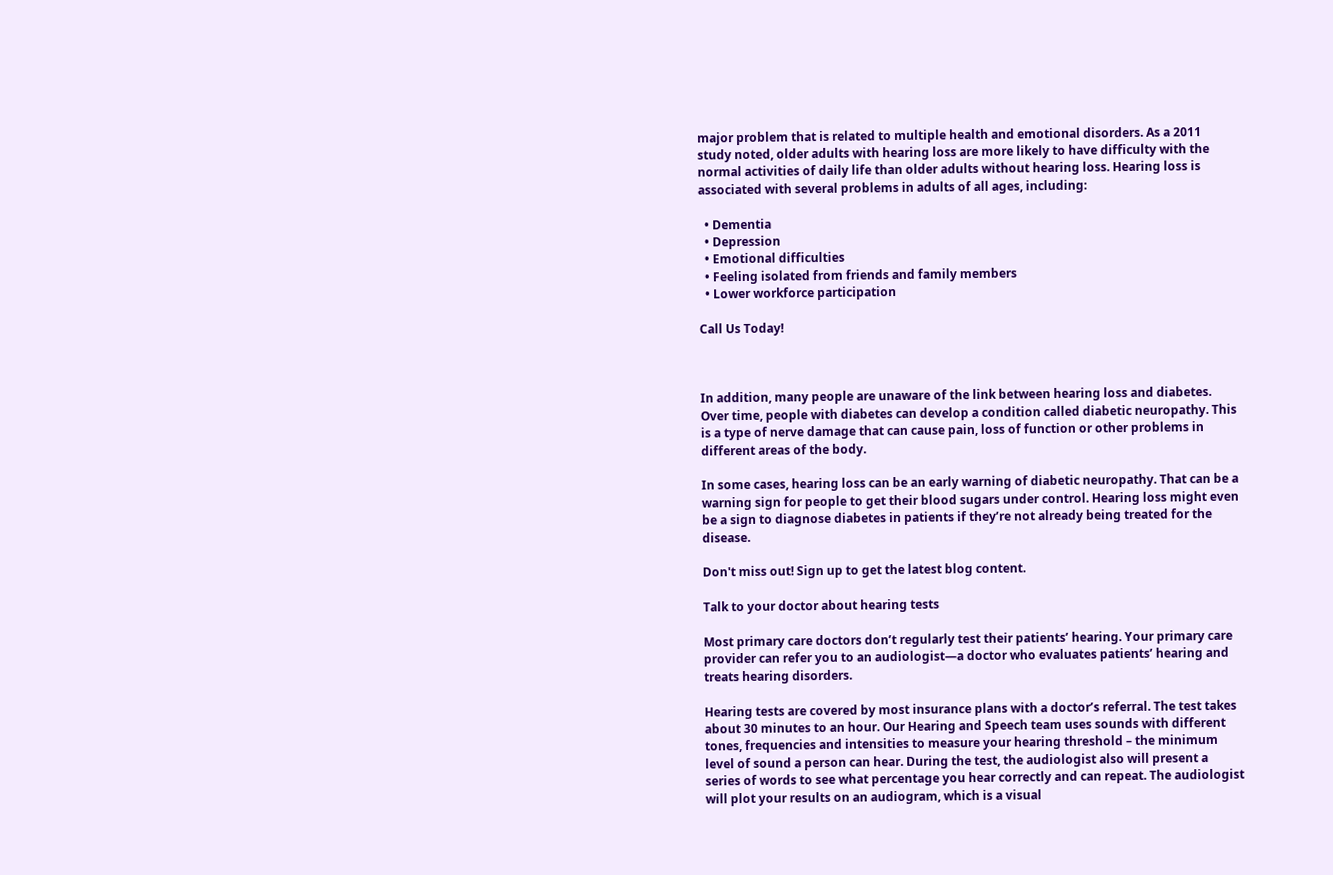major problem that is related to multiple health and emotional disorders. As a 2011 study noted, older adults with hearing loss are more likely to have difficulty with the normal activities of daily life than older adults without hearing loss. Hearing loss is associated with several problems in adults of all ages, including:

  • Dementia
  • Depression
  • Emotional difficulties
  • Feeling isolated from friends and family members
  • Lower workforce participation

Call Us Today!



In addition, many people are unaware of the link between hearing loss and diabetes. Over time, people with diabetes can develop a condition called diabetic neuropathy. This is a type of nerve damage that can cause pain, loss of function or other problems in different areas of the body.

In some cases, hearing loss can be an early warning of diabetic neuropathy. That can be a warning sign for people to get their blood sugars under control. Hearing loss might even be a sign to diagnose diabetes in patients if they’re not already being treated for the disease.

Don't miss out! Sign up to get the latest blog content.

Talk to your doctor about hearing tests

Most primary care doctors don’t regularly test their patients’ hearing. Your primary care provider can refer you to an audiologist—a doctor who evaluates patients’ hearing and treats hearing disorders.

Hearing tests are covered by most insurance plans with a doctor’s referral. The test takes about 30 minutes to an hour. Our Hearing and Speech team uses sounds with different tones, frequencies and intensities to measure your hearing threshold – the minimum level of sound a person can hear. During the test, the audiologist also will present a series of words to see what percentage you hear correctly and can repeat. The audiologist will plot your results on an audiogram, which is a visual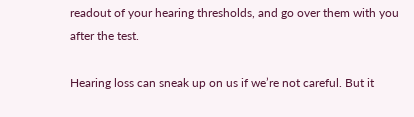readout of your hearing thresholds, and go over them with you after the test.

Hearing loss can sneak up on us if we’re not careful. But it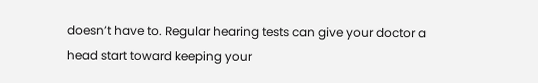doesn’t have to. Regular hearing tests can give your doctor a head start toward keeping your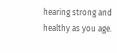hearing strong and healthy as you age.